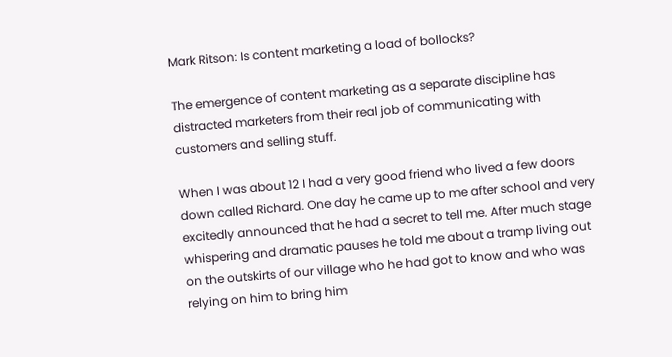Mark Ritson: Is content marketing a load of bollocks?

The emergence of content marketing as a separate discipline has distracted marketers from their real job of communicating with customers and selling stuff.

When I was about 12 I had a very good friend who lived a few doors down called Richard. One day he came up to me after school and very excitedly announced that he had a secret to tell me. After much stage whispering and dramatic pauses he told me about a tramp living out on the outskirts of our village who he had got to know and who was relying on him to bring him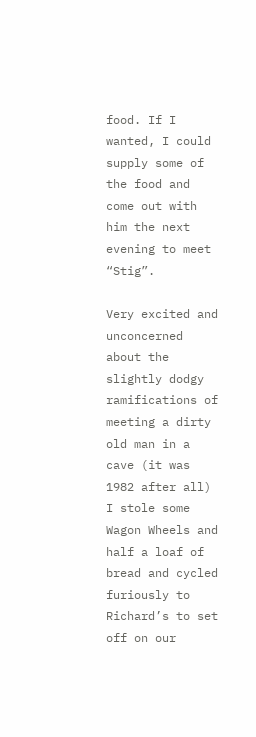food. If I wanted, I could supply some of the food and come out with him the next evening to meet “Stig”.

Very excited and unconcerned about the slightly dodgy ramifications of meeting a dirty old man in a cave (it was 1982 after all) I stole some Wagon Wheels and half a loaf of bread and cycled furiously to Richard’s to set off on our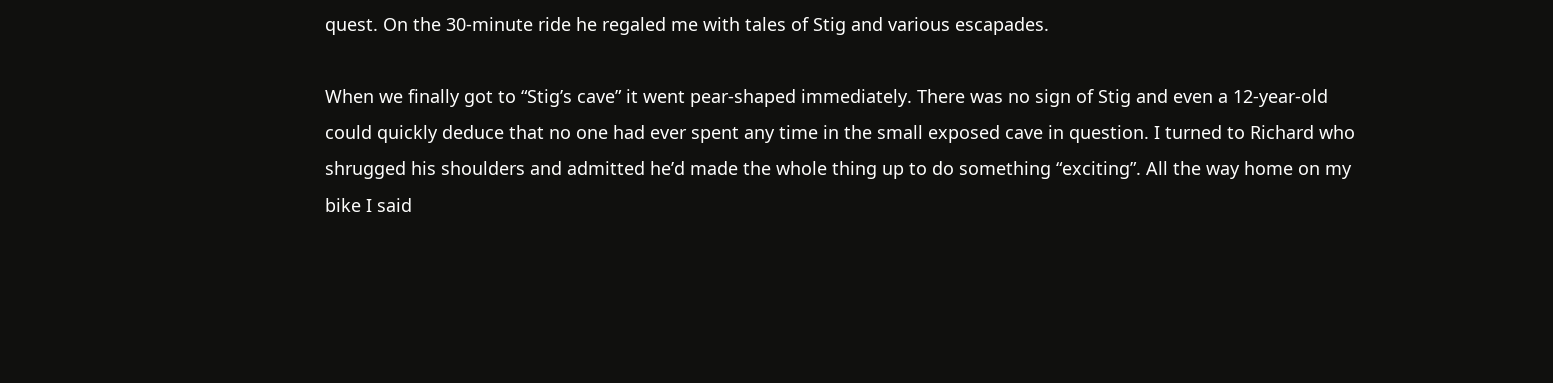quest. On the 30-minute ride he regaled me with tales of Stig and various escapades.

When we finally got to “Stig’s cave” it went pear-shaped immediately. There was no sign of Stig and even a 12-year-old could quickly deduce that no one had ever spent any time in the small exposed cave in question. I turned to Richard who shrugged his shoulders and admitted he’d made the whole thing up to do something “exciting”. All the way home on my bike I said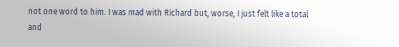not one word to him. I was mad with Richard but, worse, I just felt like a total and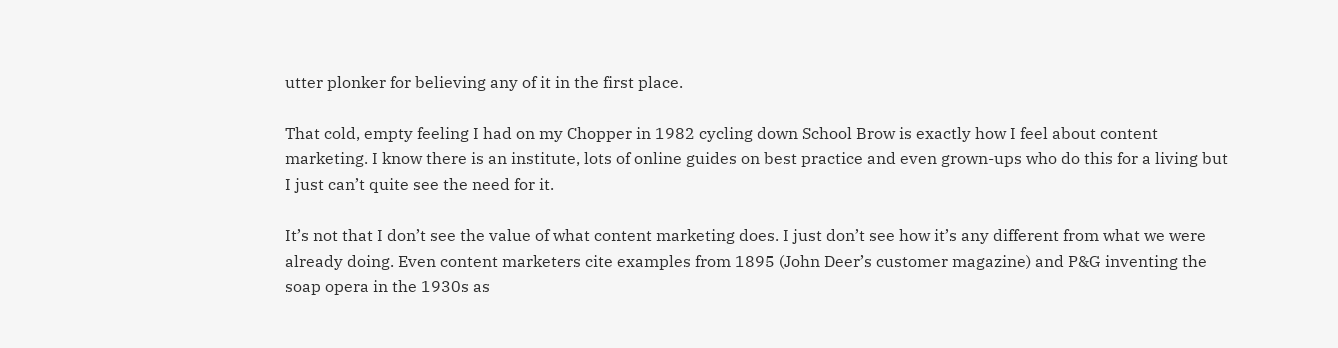utter plonker for believing any of it in the first place.

That cold, empty feeling I had on my Chopper in 1982 cycling down School Brow is exactly how I feel about content marketing. I know there is an institute, lots of online guides on best practice and even grown-ups who do this for a living but I just can’t quite see the need for it.

It’s not that I don’t see the value of what content marketing does. I just don’t see how it’s any different from what we were already doing. Even content marketers cite examples from 1895 (John Deer’s customer magazine) and P&G inventing the soap opera in the 1930s as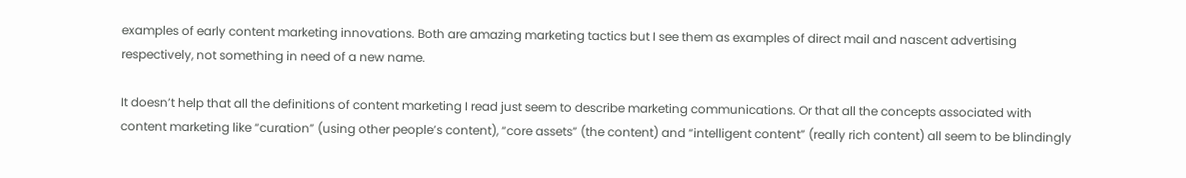examples of early content marketing innovations. Both are amazing marketing tactics but I see them as examples of direct mail and nascent advertising respectively, not something in need of a new name.

It doesn’t help that all the definitions of content marketing I read just seem to describe marketing communications. Or that all the concepts associated with content marketing like “curation” (using other people’s content), “core assets” (the content) and “intelligent content” (really rich content) all seem to be blindingly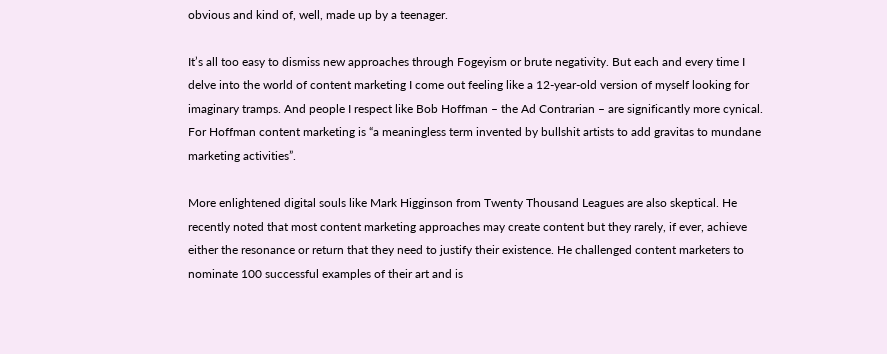obvious and kind of, well, made up by a teenager.

It’s all too easy to dismiss new approaches through Fogeyism or brute negativity. But each and every time I delve into the world of content marketing I come out feeling like a 12-year-old version of myself looking for imaginary tramps. And people I respect like Bob Hoffman – the Ad Contrarian – are significantly more cynical. For Hoffman content marketing is “a meaningless term invented by bullshit artists to add gravitas to mundane marketing activities”.

More enlightened digital souls like Mark Higginson from Twenty Thousand Leagues are also skeptical. He recently noted that most content marketing approaches may create content but they rarely, if ever, achieve either the resonance or return that they need to justify their existence. He challenged content marketers to nominate 100 successful examples of their art and is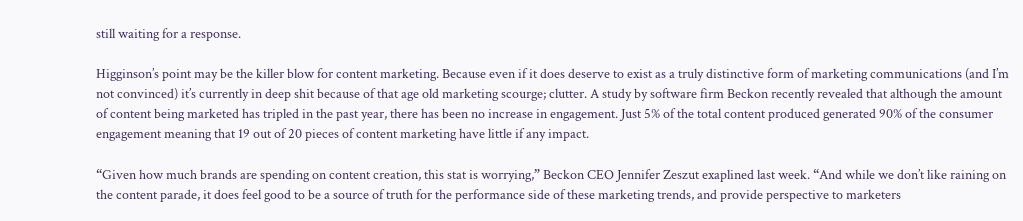still waiting for a response.

Higginson’s point may be the killer blow for content marketing. Because even if it does deserve to exist as a truly distinctive form of marketing communications (and I’m not convinced) it’s currently in deep shit because of that age old marketing scourge; clutter. A study by software firm Beckon recently revealed that although the amount of content being marketed has tripled in the past year, there has been no increase in engagement. Just 5% of the total content produced generated 90% of the consumer engagement meaning that 19 out of 20 pieces of content marketing have little if any impact.

“Given how much brands are spending on content creation, this stat is worrying,” Beckon CEO Jennifer Zeszut exaplined last week. “And while we don’t like raining on the content parade, it does feel good to be a source of truth for the performance side of these marketing trends, and provide perspective to marketers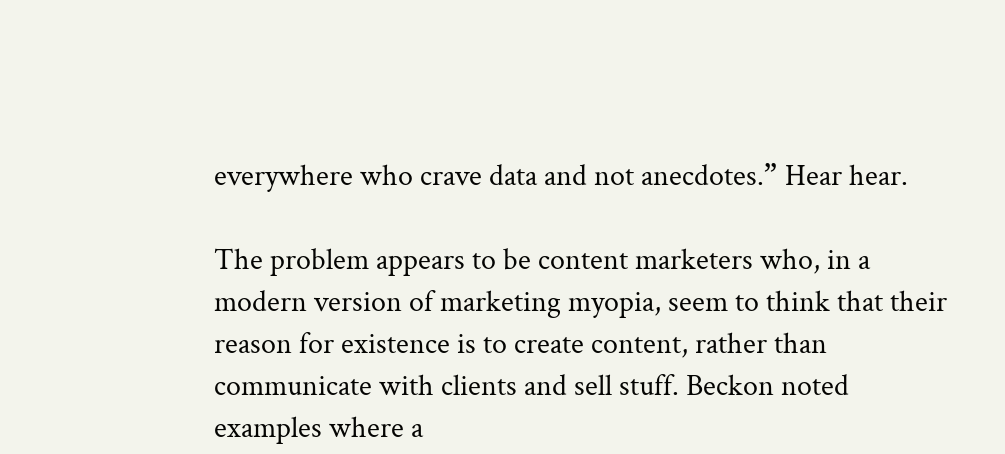everywhere who crave data and not anecdotes.” Hear hear.

The problem appears to be content marketers who, in a modern version of marketing myopia, seem to think that their reason for existence is to create content, rather than communicate with clients and sell stuff. Beckon noted examples where a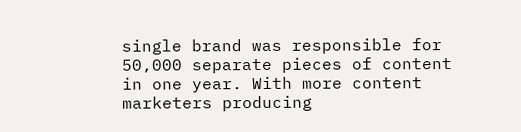single brand was responsible for 50,000 separate pieces of content in one year. With more content marketers producing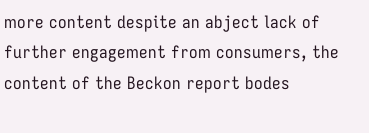more content despite an abject lack of further engagement from consumers, the content of the Beckon report bodes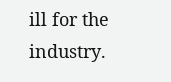ill for the industry.